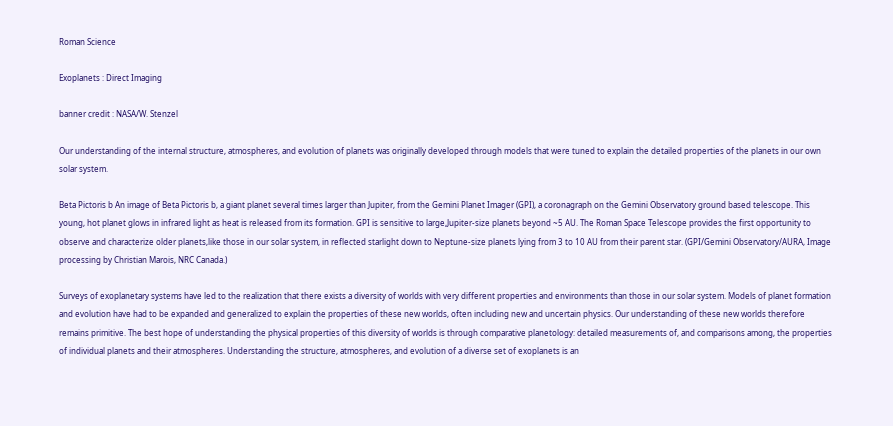Roman Science

Exoplanets : Direct Imaging

banner credit : NASA/W. Stenzel

Our understanding of the internal structure, atmospheres, and evolution of planets was originally developed through models that were tuned to explain the detailed properties of the planets in our own solar system.

Beta Pictoris b An image of Beta Pictoris b, a giant planet several times larger than Jupiter, from the Gemini Planet Imager (GPI), a coronagraph on the Gemini Observatory ground based telescope. This young, hot planet glows in infrared light as heat is released from its formation. GPI is sensitive to large,Jupiter-size planets beyond ~5 AU. The Roman Space Telescope provides the first opportunity to observe and characterize older planets,like those in our solar system, in reflected starlight down to Neptune-size planets lying from 3 to 10 AU from their parent star. (GPI/Gemini Observatory/AURA, Image processing by Christian Marois, NRC Canada.)

Surveys of exoplanetary systems have led to the realization that there exists a diversity of worlds with very different properties and environments than those in our solar system. Models of planet formation and evolution have had to be expanded and generalized to explain the properties of these new worlds, often including new and uncertain physics. Our understanding of these new worlds therefore remains primitive. The best hope of understanding the physical properties of this diversity of worlds is through comparative planetology: detailed measurements of, and comparisons among, the properties of individual planets and their atmospheres. Understanding the structure, atmospheres, and evolution of a diverse set of exoplanets is an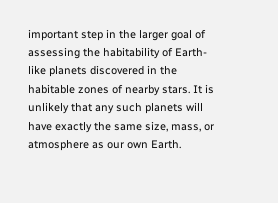important step in the larger goal of assessing the habitability of Earth-like planets discovered in the habitable zones of nearby stars. It is unlikely that any such planets will have exactly the same size, mass, or atmosphere as our own Earth.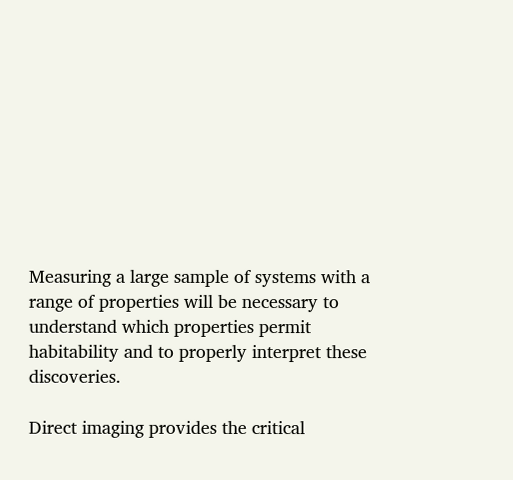Measuring a large sample of systems with a range of properties will be necessary to understand which properties permit habitability and to properly interpret these discoveries.

Direct imaging provides the critical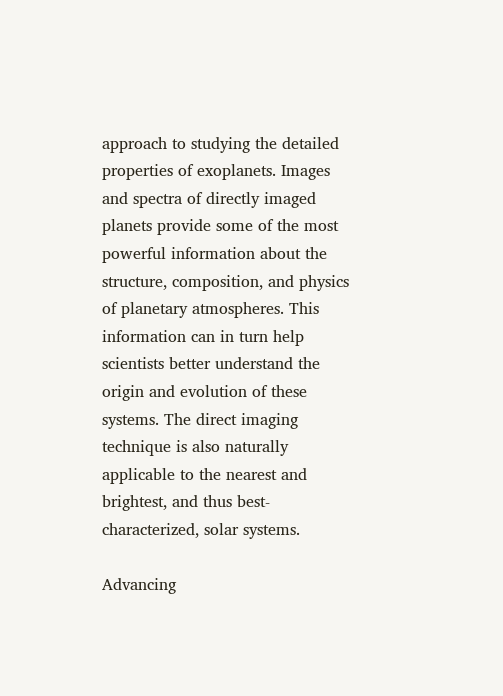approach to studying the detailed properties of exoplanets. Images and spectra of directly imaged planets provide some of the most powerful information about the structure, composition, and physics of planetary atmospheres. This information can in turn help scientists better understand the origin and evolution of these systems. The direct imaging technique is also naturally applicable to the nearest and brightest, and thus best-characterized, solar systems.

Advancing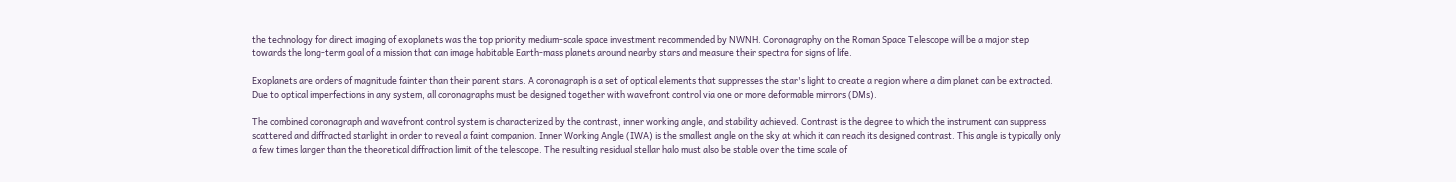the technology for direct imaging of exoplanets was the top priority medium-scale space investment recommended by NWNH. Coronagraphy on the Roman Space Telescope will be a major step towards the long-term goal of a mission that can image habitable Earth-mass planets around nearby stars and measure their spectra for signs of life.

Exoplanets are orders of magnitude fainter than their parent stars. A coronagraph is a set of optical elements that suppresses the star's light to create a region where a dim planet can be extracted. Due to optical imperfections in any system, all coronagraphs must be designed together with wavefront control via one or more deformable mirrors (DMs).

The combined coronagraph and wavefront control system is characterized by the contrast, inner working angle, and stability achieved. Contrast is the degree to which the instrument can suppress scattered and diffracted starlight in order to reveal a faint companion. Inner Working Angle (IWA) is the smallest angle on the sky at which it can reach its designed contrast. This angle is typically only a few times larger than the theoretical diffraction limit of the telescope. The resulting residual stellar halo must also be stable over the time scale of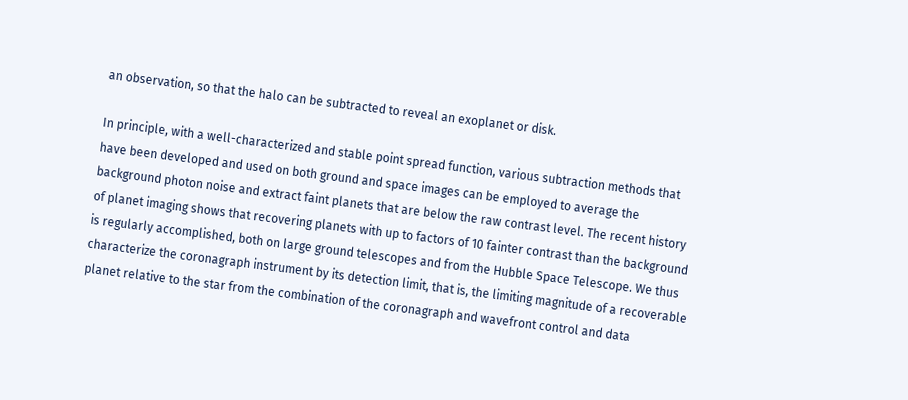an observation, so that the halo can be subtracted to reveal an exoplanet or disk.

In principle, with a well-characterized and stable point spread function, various subtraction methods that have been developed and used on both ground and space images can be employed to average the background photon noise and extract faint planets that are below the raw contrast level. The recent history of planet imaging shows that recovering planets with up to factors of 10 fainter contrast than the background is regularly accomplished, both on large ground telescopes and from the Hubble Space Telescope. We thus characterize the coronagraph instrument by its detection limit, that is, the limiting magnitude of a recoverable planet relative to the star from the combination of the coronagraph and wavefront control and data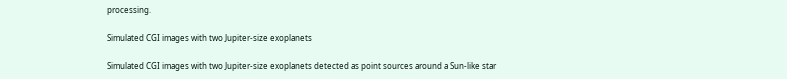processing.

Simulated CGI images with two Jupiter-size exoplanets

Simulated CGI images with two Jupiter-size exoplanets detected as point sources around a Sun-like star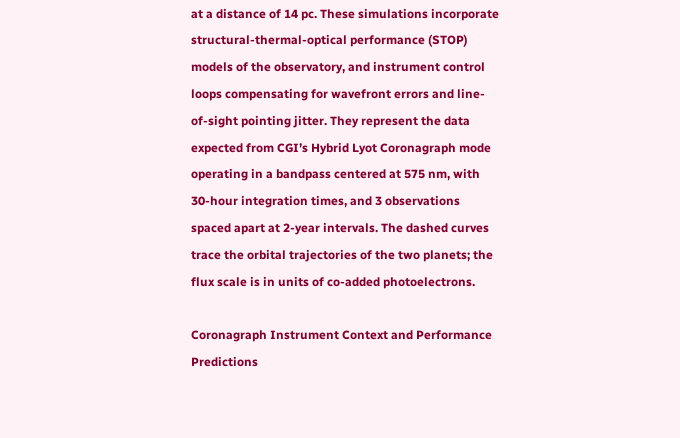at a distance of 14 pc. These simulations incorporate structural-thermal-optical performance (STOP) models of the observatory, and instrument control loops compensating for wavefront errors and line-of-sight pointing jitter. They represent the data expected from CGI’s Hybrid Lyot Coronagraph mode operating in a bandpass centered at 575 nm, with 30-hour integration times, and 3 observations spaced apart at 2-year intervals. The dashed curves trace the orbital trajectories of the two planets; the flux scale is in units of co-added photoelectrons.

Coronagraph Instrument Context and Performance Predictions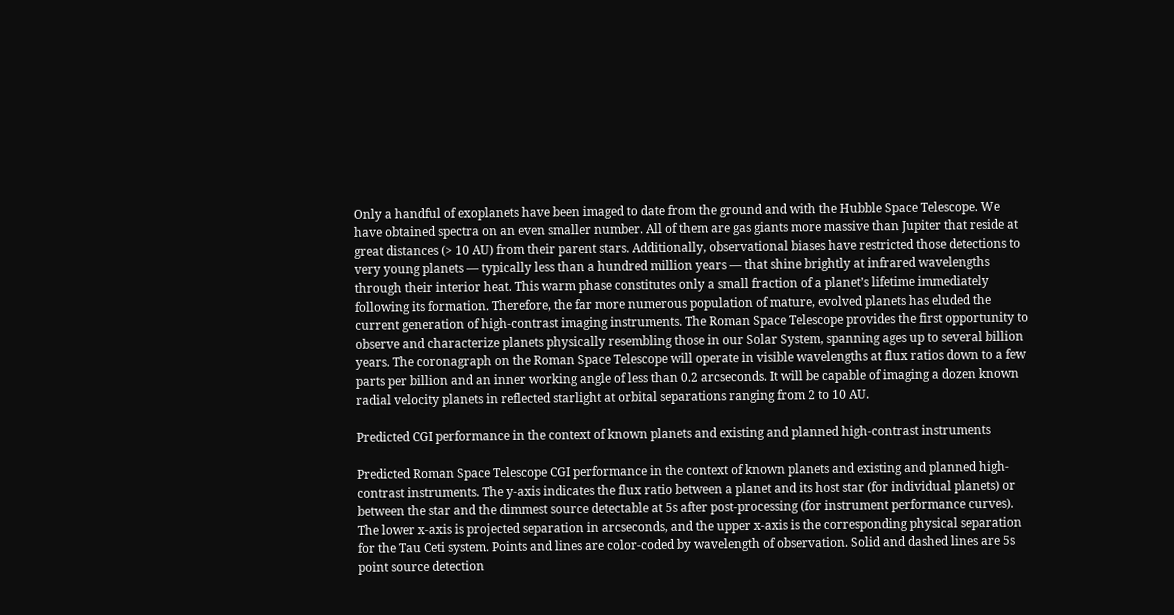Only a handful of exoplanets have been imaged to date from the ground and with the Hubble Space Telescope. We have obtained spectra on an even smaller number. All of them are gas giants more massive than Jupiter that reside at great distances (> 10 AU) from their parent stars. Additionally, observational biases have restricted those detections to very young planets — typically less than a hundred million years — that shine brightly at infrared wavelengths through their interior heat. This warm phase constitutes only a small fraction of a planet’s lifetime immediately following its formation. Therefore, the far more numerous population of mature, evolved planets has eluded the current generation of high-contrast imaging instruments. The Roman Space Telescope provides the first opportunity to observe and characterize planets physically resembling those in our Solar System, spanning ages up to several billion years. The coronagraph on the Roman Space Telescope will operate in visible wavelengths at flux ratios down to a few parts per billion and an inner working angle of less than 0.2 arcseconds. It will be capable of imaging a dozen known radial velocity planets in reflected starlight at orbital separations ranging from 2 to 10 AU.

Predicted CGI performance in the context of known planets and existing and planned high-contrast instruments

Predicted Roman Space Telescope CGI performance in the context of known planets and existing and planned high-contrast instruments. The y-axis indicates the flux ratio between a planet and its host star (for individual planets) or between the star and the dimmest source detectable at 5s after post-processing (for instrument performance curves). The lower x-axis is projected separation in arcseconds, and the upper x-axis is the corresponding physical separation for the Tau Ceti system. Points and lines are color-coded by wavelength of observation. Solid and dashed lines are 5s point source detection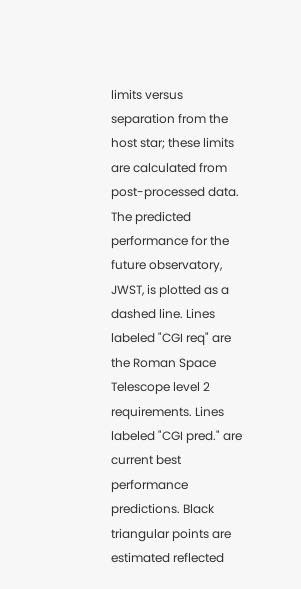limits versus separation from the host star; these limits are calculated from post-processed data. The predicted performance for the future observatory, JWST, is plotted as a dashed line. Lines labeled "CGI req" are the Roman Space Telescope level 2 requirements. Lines labeled "CGI pred." are current best performance predictions. Black triangular points are estimated reflected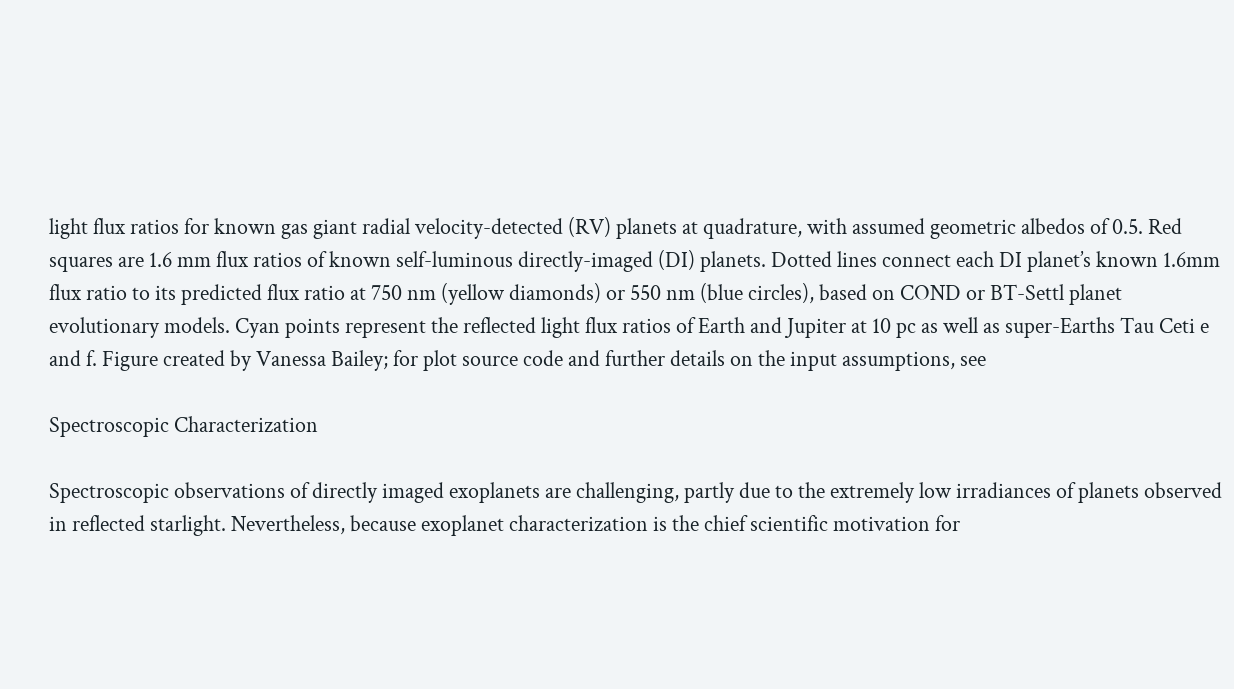light flux ratios for known gas giant radial velocity-detected (RV) planets at quadrature, with assumed geometric albedos of 0.5. Red squares are 1.6 mm flux ratios of known self-luminous directly-imaged (DI) planets. Dotted lines connect each DI planet’s known 1.6mm flux ratio to its predicted flux ratio at 750 nm (yellow diamonds) or 550 nm (blue circles), based on COND or BT-Settl planet evolutionary models. Cyan points represent the reflected light flux ratios of Earth and Jupiter at 10 pc as well as super-Earths Tau Ceti e and f. Figure created by Vanessa Bailey; for plot source code and further details on the input assumptions, see

Spectroscopic Characterization

Spectroscopic observations of directly imaged exoplanets are challenging, partly due to the extremely low irradiances of planets observed in reflected starlight. Nevertheless, because exoplanet characterization is the chief scientific motivation for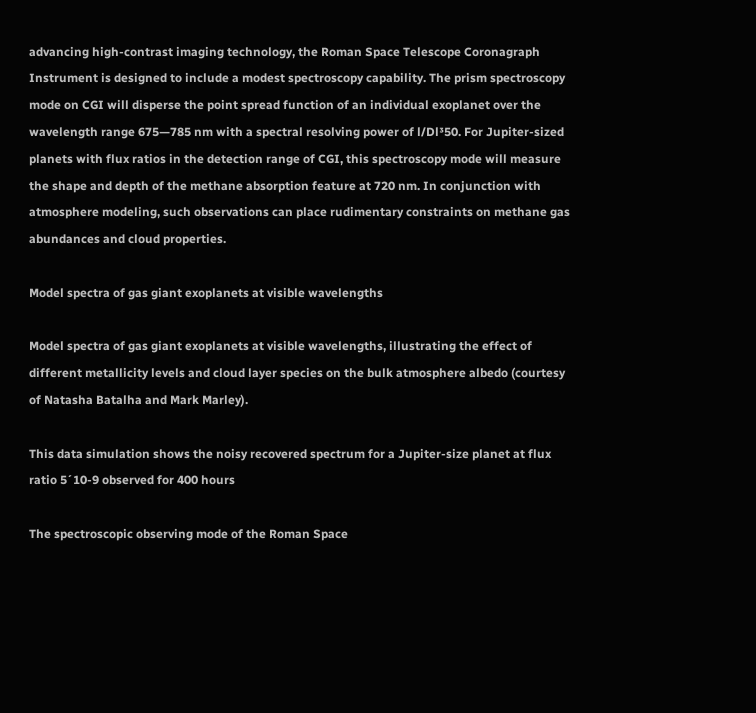advancing high-contrast imaging technology, the Roman Space Telescope Coronagraph Instrument is designed to include a modest spectroscopy capability. The prism spectroscopy mode on CGI will disperse the point spread function of an individual exoplanet over the wavelength range 675—785 nm with a spectral resolving power of l/Dl³50. For Jupiter-sized planets with flux ratios in the detection range of CGI, this spectroscopy mode will measure the shape and depth of the methane absorption feature at 720 nm. In conjunction with atmosphere modeling, such observations can place rudimentary constraints on methane gas abundances and cloud properties.

Model spectra of gas giant exoplanets at visible wavelengths

Model spectra of gas giant exoplanets at visible wavelengths, illustrating the effect of different metallicity levels and cloud layer species on the bulk atmosphere albedo (courtesy of Natasha Batalha and Mark Marley).

This data simulation shows the noisy recovered spectrum for a Jupiter-size planet at flux ratio 5´10-9 observed for 400 hours

The spectroscopic observing mode of the Roman Space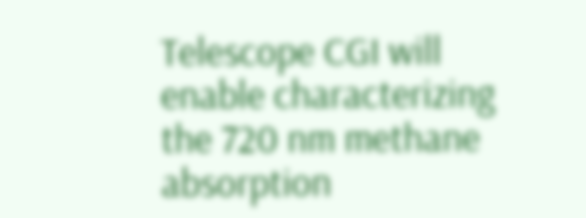Telescope CGI will enable characterizing the 720 nm methane absorption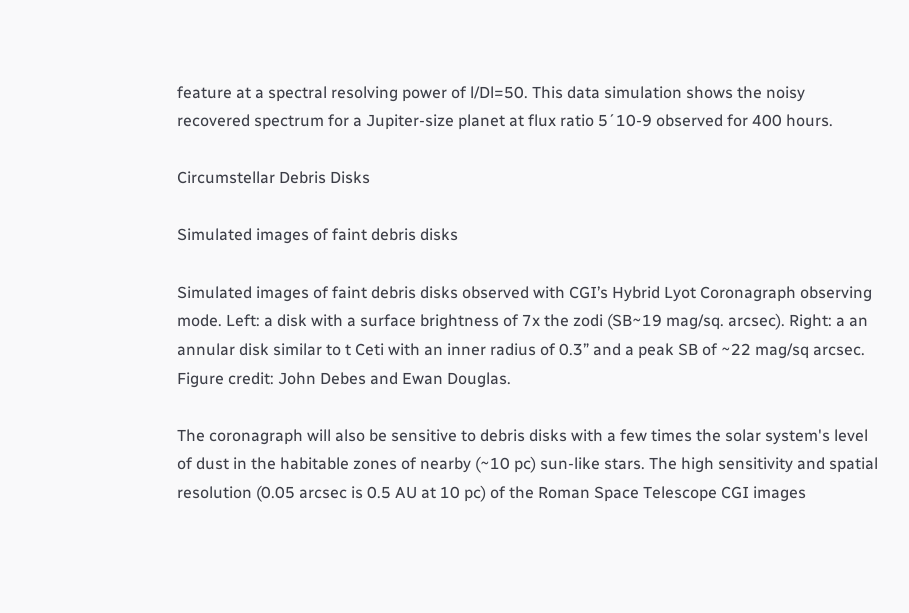feature at a spectral resolving power of l/Dl=50. This data simulation shows the noisy recovered spectrum for a Jupiter-size planet at flux ratio 5´10-9 observed for 400 hours.

Circumstellar Debris Disks

Simulated images of faint debris disks

Simulated images of faint debris disks observed with CGI’s Hybrid Lyot Coronagraph observing mode. Left: a disk with a surface brightness of 7x the zodi (SB~19 mag/sq. arcsec). Right: a an annular disk similar to t Ceti with an inner radius of 0.3” and a peak SB of ~22 mag/sq arcsec. Figure credit: John Debes and Ewan Douglas.

The coronagraph will also be sensitive to debris disks with a few times the solar system's level of dust in the habitable zones of nearby (~10 pc) sun-like stars. The high sensitivity and spatial resolution (0.05 arcsec is 0.5 AU at 10 pc) of the Roman Space Telescope CGI images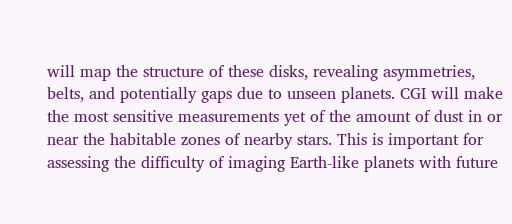will map the structure of these disks, revealing asymmetries, belts, and potentially gaps due to unseen planets. CGI will make the most sensitive measurements yet of the amount of dust in or near the habitable zones of nearby stars. This is important for assessing the difficulty of imaging Earth-like planets with future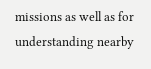missions as well as for understanding nearby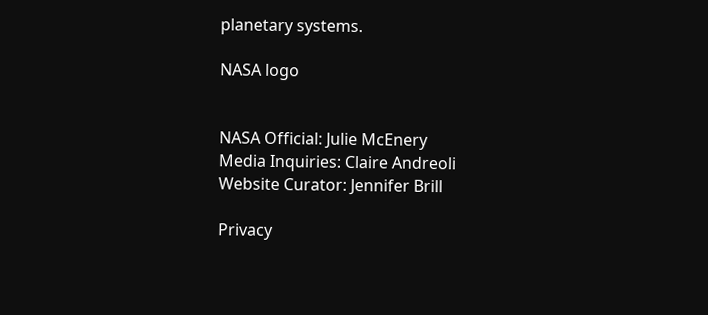planetary systems.

NASA logo


NASA Official: Julie McEnery
Media Inquiries: Claire Andreoli
Website Curator: Jennifer Brill

Privacy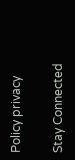Policy privacy

Stay Connected